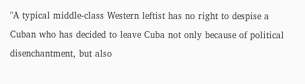"A typical middle-class Western leftist has no right to despise a Cuban who has decided to leave Cuba not only because of political disenchantment, but also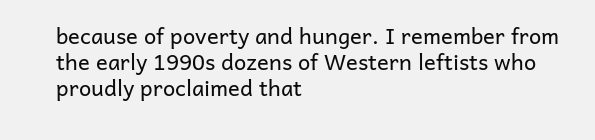because of poverty and hunger. I remember from the early 1990s dozens of Western leftists who proudly proclaimed that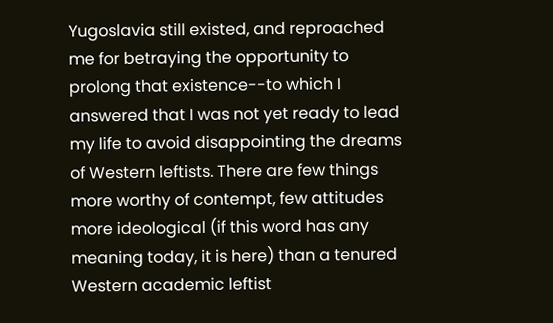Yugoslavia still existed, and reproached me for betraying the opportunity to prolong that existence--to which I answered that I was not yet ready to lead my life to avoid disappointing the dreams of Western leftists. There are few things more worthy of contempt, few attitudes more ideological (if this word has any meaning today, it is here) than a tenured Western academic leftist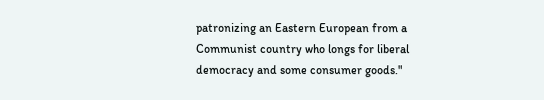patronizing an Eastern European from a Communist country who longs for liberal democracy and some consumer goods."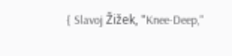{ Slavoj Žižek, "Knee-Deep,"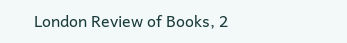London Review of Books, 2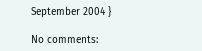September 2004 }

No comments: